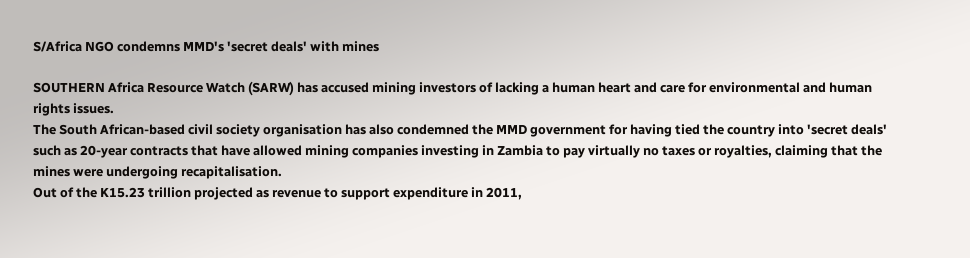S/Africa NGO condemns MMD's 'secret deals' with mines

SOUTHERN Africa Resource Watch (SARW) has accused mining investors of lacking a human heart and care for environmental and human rights issues.
The South African-based civil society organisation has also condemned the MMD government for having tied the country into 'secret deals' such as 20-year contracts that have allowed mining companies investing in Zambia to pay virtually no taxes or royalties, claiming that the mines were undergoing recapitalisation.
Out of the K15.23 trillion projected as revenue to support expenditure in 2011,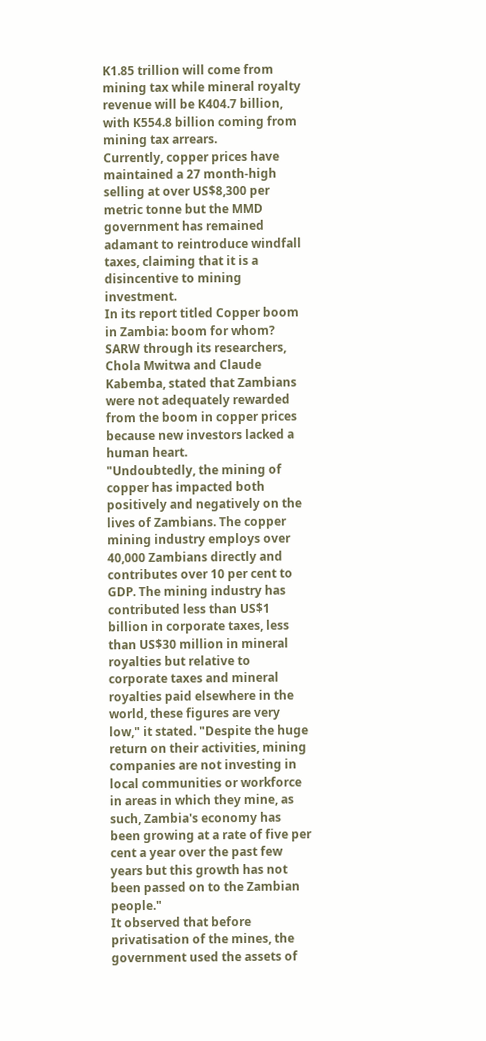K1.85 trillion will come from mining tax while mineral royalty revenue will be K404.7 billion, with K554.8 billion coming from mining tax arrears.
Currently, copper prices have maintained a 27 month-high selling at over US$8,300 per metric tonne but the MMD government has remained adamant to reintroduce windfall taxes, claiming that it is a disincentive to mining investment.
In its report titled Copper boom in Zambia: boom for whom? SARW through its researchers, Chola Mwitwa and Claude Kabemba, stated that Zambians were not adequately rewarded from the boom in copper prices because new investors lacked a human heart.
"Undoubtedly, the mining of copper has impacted both positively and negatively on the lives of Zambians. The copper mining industry employs over 40,000 Zambians directly and contributes over 10 per cent to GDP. The mining industry has contributed less than US$1 billion in corporate taxes, less than US$30 million in mineral royalties but relative to corporate taxes and mineral royalties paid elsewhere in the world, these figures are very low," it stated. "Despite the huge return on their activities, mining companies are not investing in local communities or workforce in areas in which they mine, as such, Zambia's economy has been growing at a rate of five per cent a year over the past few years but this growth has not been passed on to the Zambian people."
It observed that before privatisation of the mines, the government used the assets of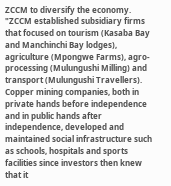ZCCM to diversify the economy.
"ZCCM established subsidiary firms that focused on tourism (Kasaba Bay and Manchinchi Bay lodges), agriculture (Mpongwe Farms), agro-processing (Mulungushi Milling) and transport (Mulungushi Travellers). Copper mining companies, both in private hands before independence and in public hands after independence, developed and maintained social infrastructure such as schools, hospitals and sports facilities since investors then knew that it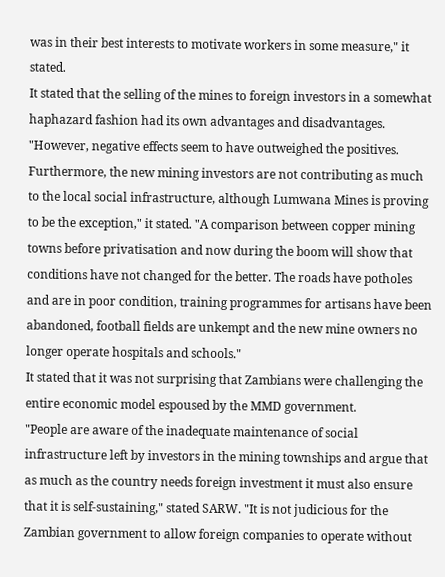was in their best interests to motivate workers in some measure," it stated.
It stated that the selling of the mines to foreign investors in a somewhat haphazard fashion had its own advantages and disadvantages.
"However, negative effects seem to have outweighed the positives. Furthermore, the new mining investors are not contributing as much to the local social infrastructure, although Lumwana Mines is proving to be the exception," it stated. "A comparison between copper mining towns before privatisation and now during the boom will show that conditions have not changed for the better. The roads have potholes and are in poor condition, training programmes for artisans have been abandoned, football fields are unkempt and the new mine owners no longer operate hospitals and schools."
It stated that it was not surprising that Zambians were challenging the entire economic model espoused by the MMD government.
"People are aware of the inadequate maintenance of social infrastructure left by investors in the mining townships and argue that as much as the country needs foreign investment it must also ensure that it is self-sustaining," stated SARW. "It is not judicious for the Zambian government to allow foreign companies to operate without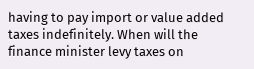having to pay import or value added taxes indefinitely. When will the finance minister levy taxes on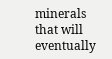minerals that will eventually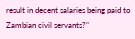result in decent salaries being paid to Zambian civil servants?"